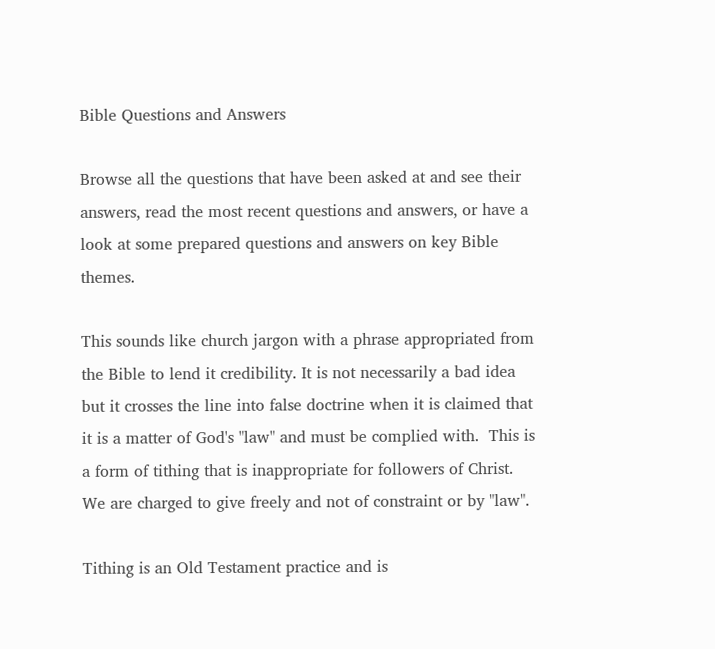Bible Questions and Answers

Browse all the questions that have been asked at and see their answers, read the most recent questions and answers, or have a look at some prepared questions and answers on key Bible themes.

This sounds like church jargon with a phrase appropriated from the Bible to lend it credibility. It is not necessarily a bad idea but it crosses the line into false doctrine when it is claimed that it is a matter of God's "law" and must be complied with.  This is a form of tithing that is inappropriate for followers of Christ. We are charged to give freely and not of constraint or by "law".

Tithing is an Old Testament practice and is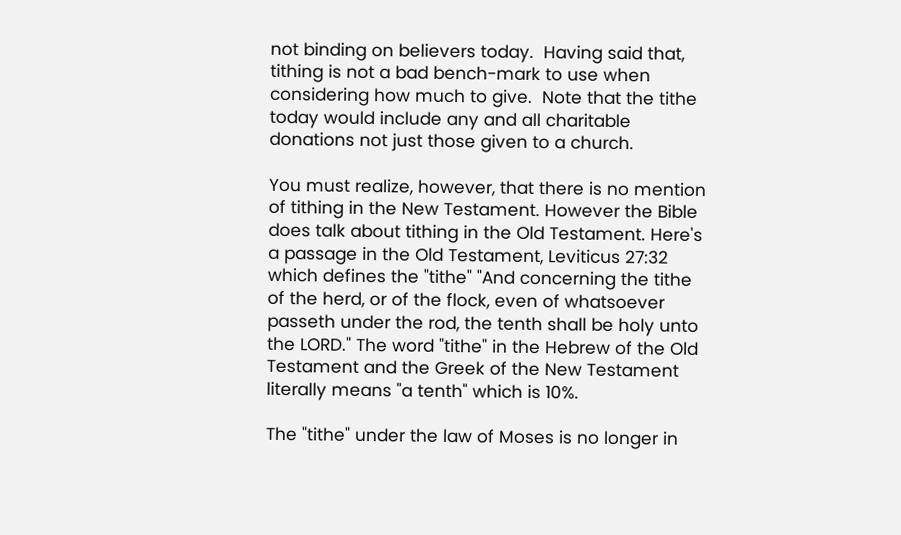not binding on believers today.  Having said that, tithing is not a bad bench-mark to use when considering how much to give.  Note that the tithe today would include any and all charitable donations not just those given to a church.

You must realize, however, that there is no mention of tithing in the New Testament. However the Bible does talk about tithing in the Old Testament. Here's a passage in the Old Testament, Leviticus 27:32 which defines the "tithe" "And concerning the tithe of the herd, or of the flock, even of whatsoever passeth under the rod, the tenth shall be holy unto the LORD." The word "tithe" in the Hebrew of the Old Testament and the Greek of the New Testament literally means "a tenth" which is 10%.

The "tithe" under the law of Moses is no longer in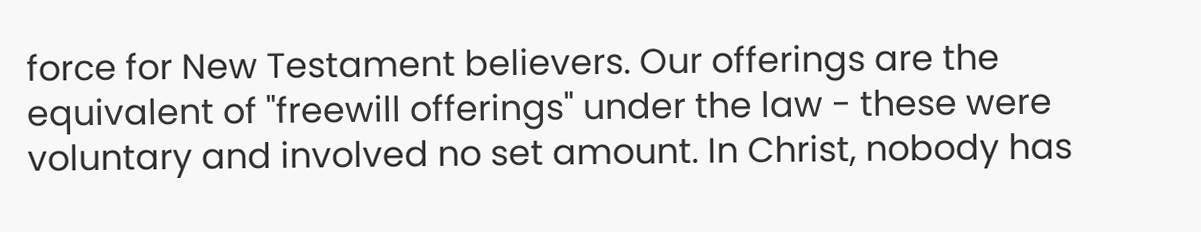force for New Testament believers. Our offerings are the equivalent of "freewill offerings" under the law - these were voluntary and involved no set amount. In Christ, nobody has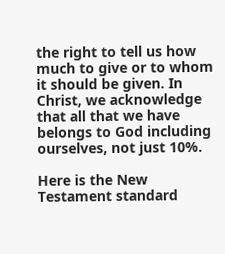the right to tell us how much to give or to whom it should be given. In Christ, we acknowledge that all that we have belongs to God including ourselves, not just 10%.

Here is the New Testament standard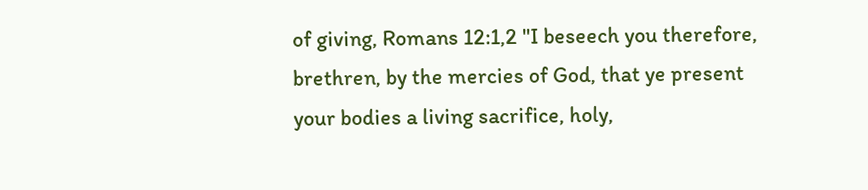of giving, Romans 12:1,2 "I beseech you therefore, brethren, by the mercies of God, that ye present your bodies a living sacrifice, holy,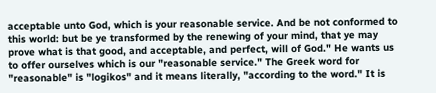acceptable unto God, which is your reasonable service. And be not conformed to this world: but be ye transformed by the renewing of your mind, that ye may prove what is that good, and acceptable, and perfect, will of God." He wants us to offer ourselves which is our "reasonable service." The Greek word for "reasonable" is "logikos" and it means literally, "according to the word." It is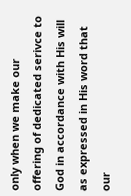only when we make our offering of dedicated serivce to God in accordance with His will as expressed in His word that our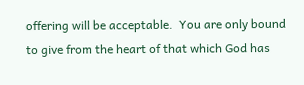offering will be acceptable.  You are only bound to give from the heart of that which God has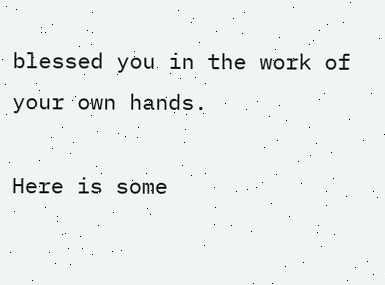blessed you in the work of your own hands.

Here is some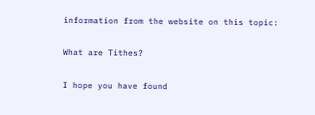information from the website on this topic:

What are Tithes?

I hope you have found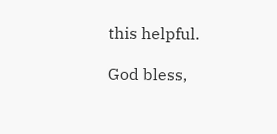this helpful.

God bless,